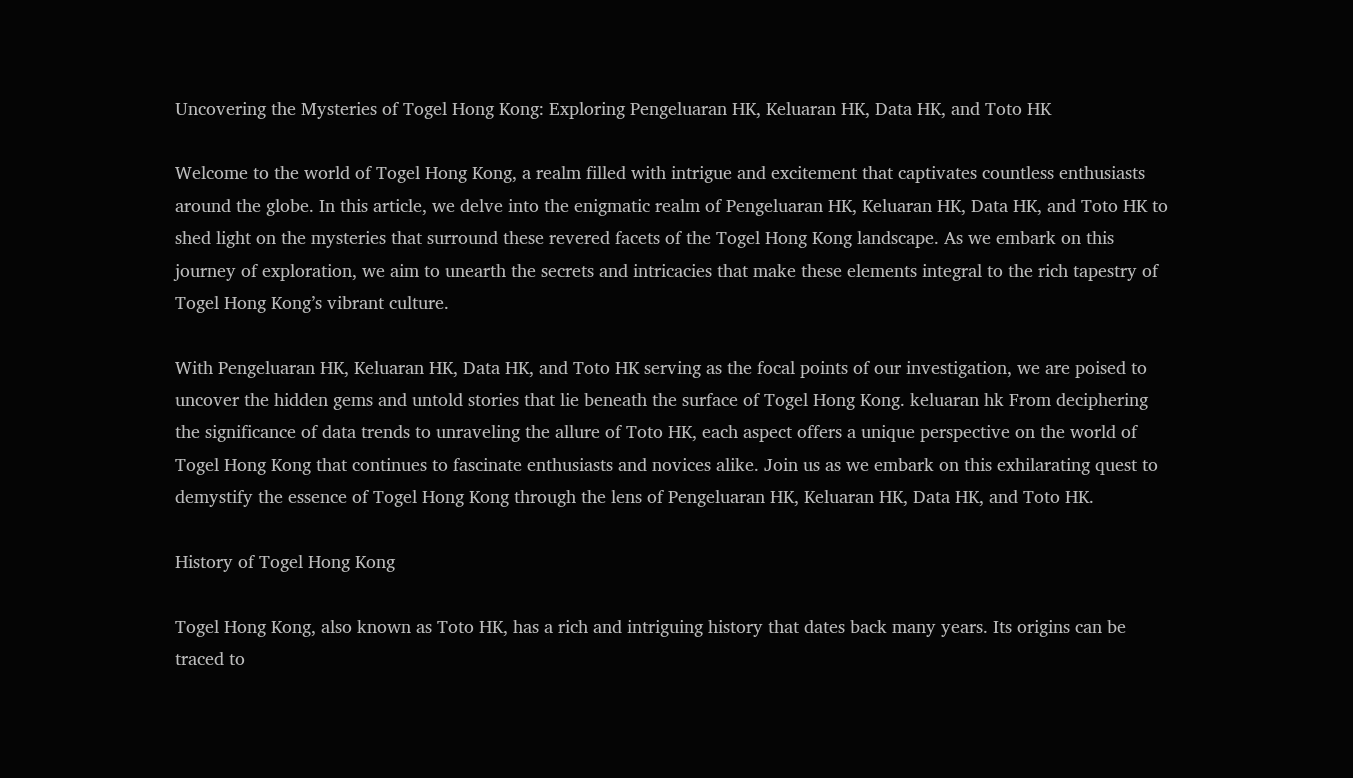Uncovering the Mysteries of Togel Hong Kong: Exploring Pengeluaran HK, Keluaran HK, Data HK, and Toto HK

Welcome to the world of Togel Hong Kong, a realm filled with intrigue and excitement that captivates countless enthusiasts around the globe. In this article, we delve into the enigmatic realm of Pengeluaran HK, Keluaran HK, Data HK, and Toto HK to shed light on the mysteries that surround these revered facets of the Togel Hong Kong landscape. As we embark on this journey of exploration, we aim to unearth the secrets and intricacies that make these elements integral to the rich tapestry of Togel Hong Kong’s vibrant culture.

With Pengeluaran HK, Keluaran HK, Data HK, and Toto HK serving as the focal points of our investigation, we are poised to uncover the hidden gems and untold stories that lie beneath the surface of Togel Hong Kong. keluaran hk From deciphering the significance of data trends to unraveling the allure of Toto HK, each aspect offers a unique perspective on the world of Togel Hong Kong that continues to fascinate enthusiasts and novices alike. Join us as we embark on this exhilarating quest to demystify the essence of Togel Hong Kong through the lens of Pengeluaran HK, Keluaran HK, Data HK, and Toto HK.

History of Togel Hong Kong

Togel Hong Kong, also known as Toto HK, has a rich and intriguing history that dates back many years. Its origins can be traced to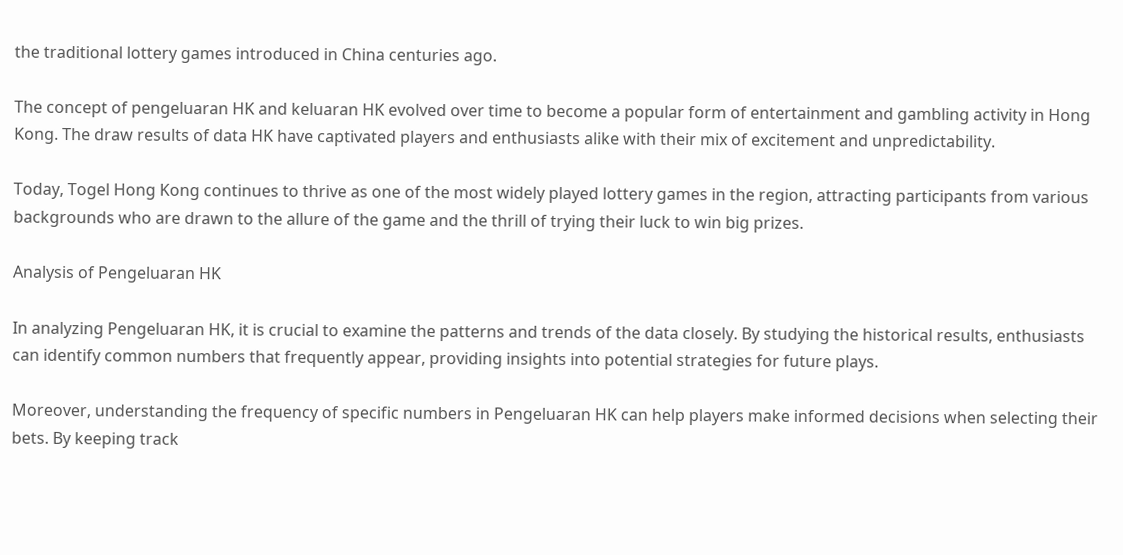the traditional lottery games introduced in China centuries ago.

The concept of pengeluaran HK and keluaran HK evolved over time to become a popular form of entertainment and gambling activity in Hong Kong. The draw results of data HK have captivated players and enthusiasts alike with their mix of excitement and unpredictability.

Today, Togel Hong Kong continues to thrive as one of the most widely played lottery games in the region, attracting participants from various backgrounds who are drawn to the allure of the game and the thrill of trying their luck to win big prizes.

Analysis of Pengeluaran HK

In analyzing Pengeluaran HK, it is crucial to examine the patterns and trends of the data closely. By studying the historical results, enthusiasts can identify common numbers that frequently appear, providing insights into potential strategies for future plays.

Moreover, understanding the frequency of specific numbers in Pengeluaran HK can help players make informed decisions when selecting their bets. By keeping track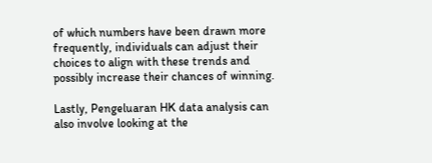of which numbers have been drawn more frequently, individuals can adjust their choices to align with these trends and possibly increase their chances of winning.

Lastly, Pengeluaran HK data analysis can also involve looking at the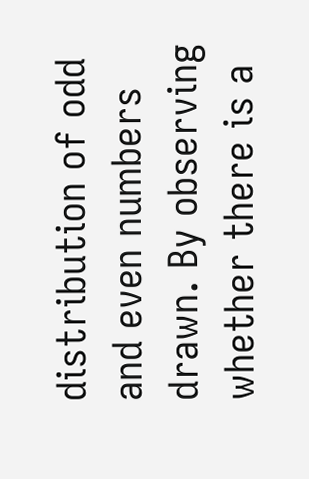distribution of odd and even numbers drawn. By observing whether there is a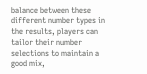balance between these different number types in the results, players can tailor their number selections to maintain a good mix,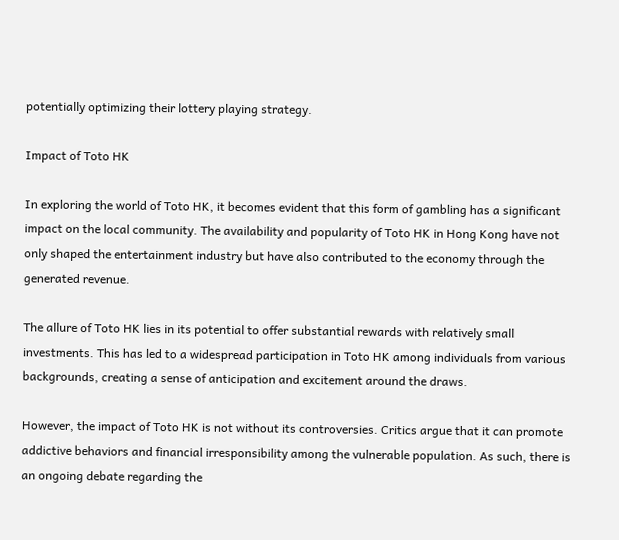potentially optimizing their lottery playing strategy.

Impact of Toto HK

In exploring the world of Toto HK, it becomes evident that this form of gambling has a significant impact on the local community. The availability and popularity of Toto HK in Hong Kong have not only shaped the entertainment industry but have also contributed to the economy through the generated revenue.

The allure of Toto HK lies in its potential to offer substantial rewards with relatively small investments. This has led to a widespread participation in Toto HK among individuals from various backgrounds, creating a sense of anticipation and excitement around the draws.

However, the impact of Toto HK is not without its controversies. Critics argue that it can promote addictive behaviors and financial irresponsibility among the vulnerable population. As such, there is an ongoing debate regarding the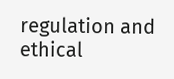regulation and ethical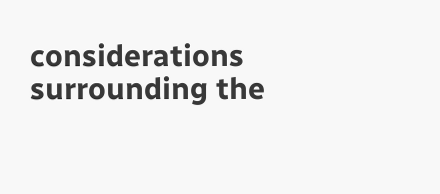considerations surrounding the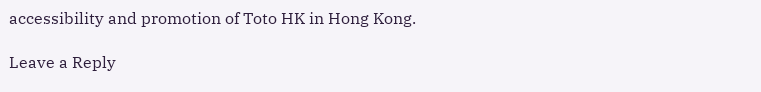accessibility and promotion of Toto HK in Hong Kong.

Leave a Reply